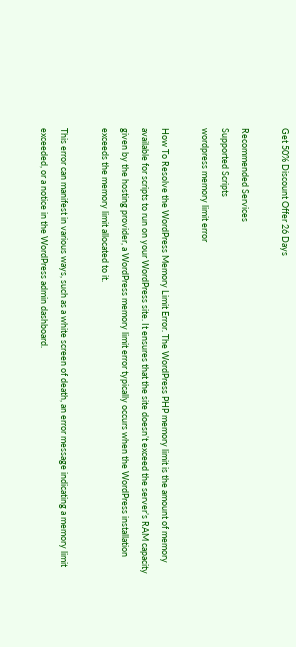Get 50% Discount Offer 26 Days

Recommended Services
Supported Scripts
wordpress memory limit error

How To Resolve the WordPress Memory Limit Error. The WordPress PHP memory limit is the amount of memory available for scripts to run on your WordPress site. It ensures that the site doesn’t exceed the server’s RAM capacity given by the hosting provider, a WordPress memory limit error typically occurs when the WordPress installation exceeds the memory limit allocated to it.

This error can manifest in various ways, such as a white screen of death, an error message indicating a memory limit exceeded, or a notice in the WordPress admin dashboard.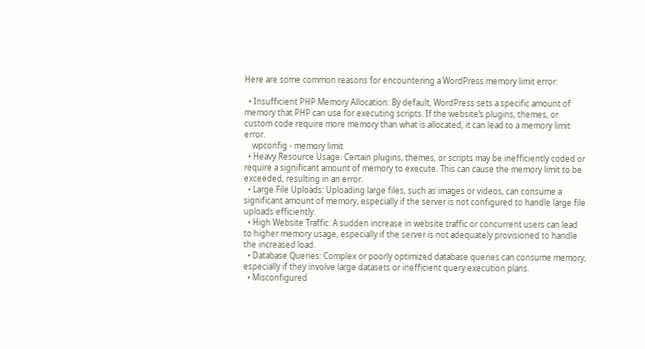Here are some common reasons for encountering a WordPress memory limit error:

  • Insufficient PHP Memory Allocation: By default, WordPress sets a specific amount of memory that PHP can use for executing scripts. If the website’s plugins, themes, or custom code require more memory than what is allocated, it can lead to a memory limit error.
    wpconfig - memory limit
  • Heavy Resource Usage: Certain plugins, themes, or scripts may be inefficiently coded or require a significant amount of memory to execute. This can cause the memory limit to be exceeded, resulting in an error.
  • Large File Uploads: Uploading large files, such as images or videos, can consume a significant amount of memory, especially if the server is not configured to handle large file uploads efficiently.
  • High Website Traffic: A sudden increase in website traffic or concurrent users can lead to higher memory usage, especially if the server is not adequately provisioned to handle the increased load.
  • Database Queries: Complex or poorly optimized database queries can consume memory, especially if they involve large datasets or inefficient query execution plans.
  • Misconfigured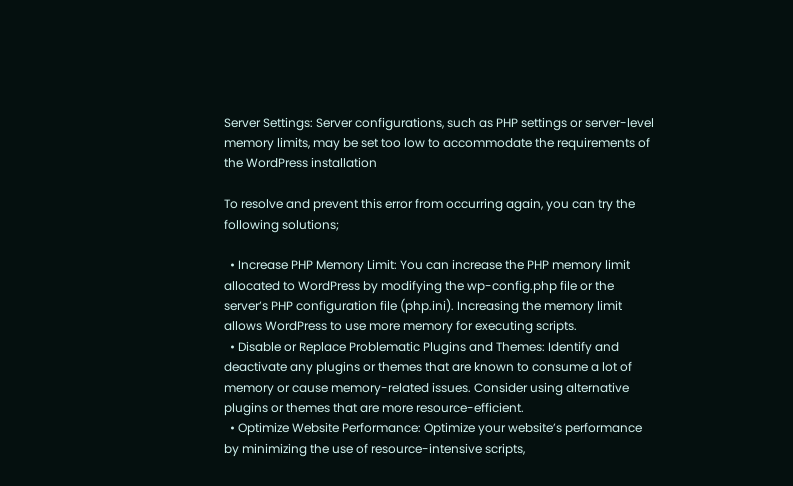Server Settings: Server configurations, such as PHP settings or server-level memory limits, may be set too low to accommodate the requirements of the WordPress installation

To resolve and prevent this error from occurring again, you can try the following solutions;

  • Increase PHP Memory Limit: You can increase the PHP memory limit allocated to WordPress by modifying the wp-config.php file or the server’s PHP configuration file (php.ini). Increasing the memory limit allows WordPress to use more memory for executing scripts.
  • Disable or Replace Problematic Plugins and Themes: Identify and deactivate any plugins or themes that are known to consume a lot of memory or cause memory-related issues. Consider using alternative plugins or themes that are more resource-efficient.
  • Optimize Website Performance: Optimize your website’s performance by minimizing the use of resource-intensive scripts,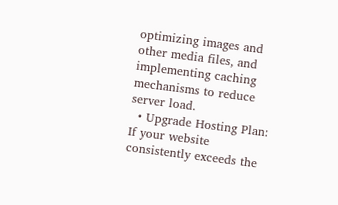optimizing images and other media files, and implementing caching mechanisms to reduce server load.
  • Upgrade Hosting Plan: If your website consistently exceeds the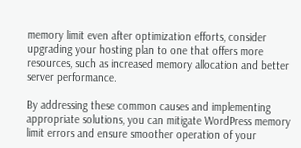memory limit even after optimization efforts, consider upgrading your hosting plan to one that offers more resources, such as increased memory allocation and better server performance.

By addressing these common causes and implementing appropriate solutions, you can mitigate WordPress memory limit errors and ensure smoother operation of your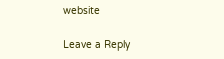website

Leave a Reply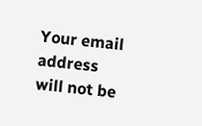Your email address will not be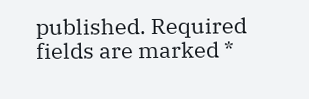published. Required fields are marked *